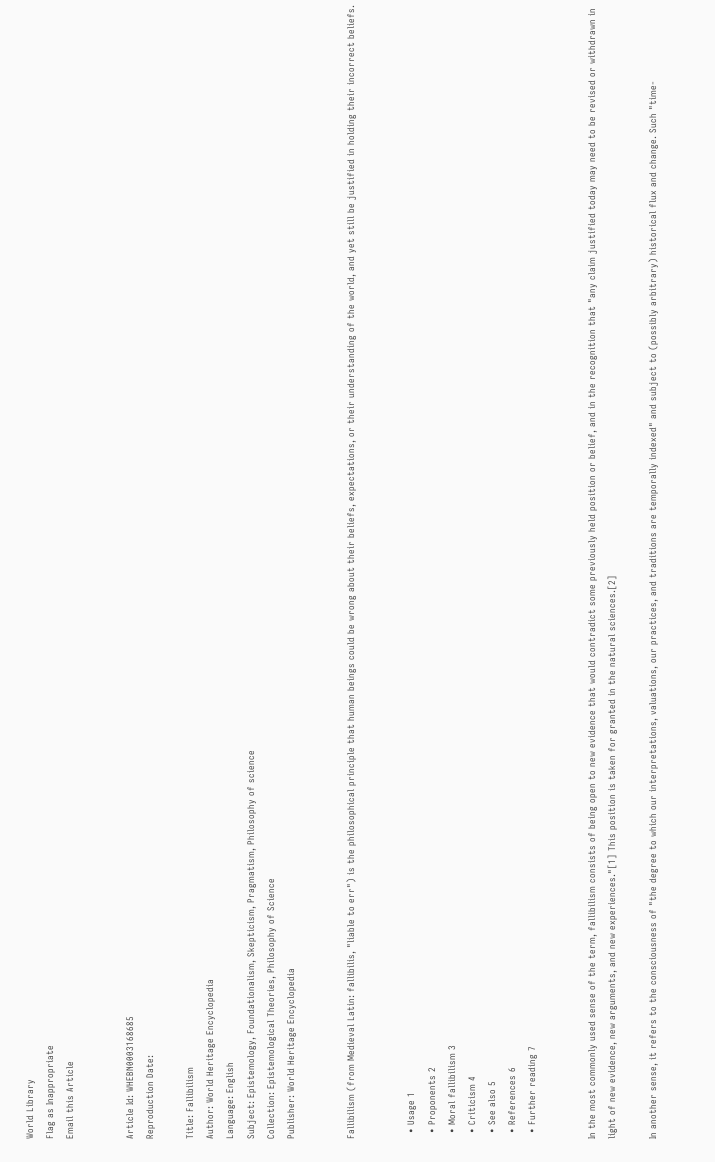World Library
Flag as Inappropriate
Email this Article


Article Id: WHEBN0003168685
Reproduction Date:

Title: Fallibilism
Author: World Heritage Encyclopedia
Language: English
Subject: Epistemology, Foundationalism, Skepticism, Pragmatism, Philosophy of science
Collection: Epistemological Theories, Philosophy of Science
Publisher: World Heritage Encyclopedia


Fallibilism (from Medieval Latin: fallibilis, "liable to err") is the philosophical principle that human beings could be wrong about their beliefs, expectations, or their understanding of the world, and yet still be justified in holding their incorrect beliefs.


  • Usage 1
  • Proponents 2
  • Moral fallibilism 3
  • Criticism 4
  • See also 5
  • References 6
  • Further reading 7


In the most commonly used sense of the term, fallibilism consists of being open to new evidence that would contradict some previously held position or belief, and in the recognition that "any claim justified today may need to be revised or withdrawn in light of new evidence, new arguments, and new experiences."[1] This position is taken for granted in the natural sciences.[2]

In another sense, it refers to the consciousness of "the degree to which our interpretations, valuations, our practices, and traditions are temporally indexed" and subject to (possibly arbitrary) historical flux and change. Such "time-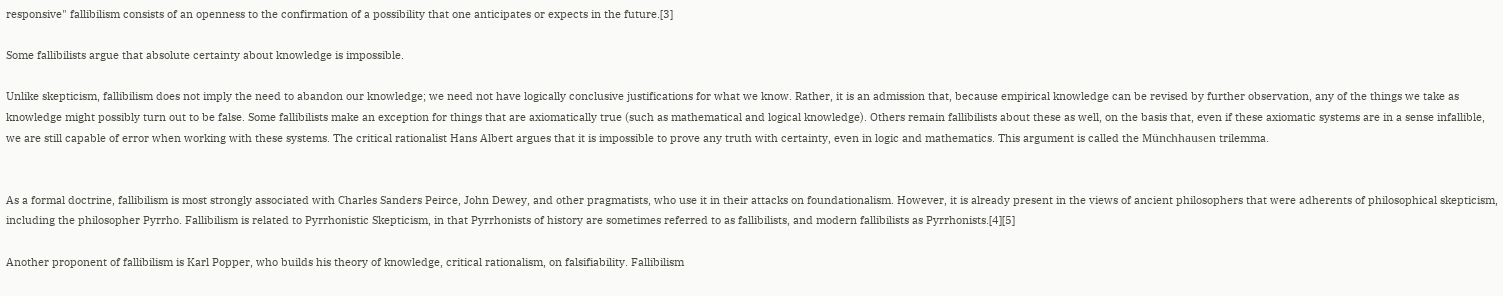responsive" fallibilism consists of an openness to the confirmation of a possibility that one anticipates or expects in the future.[3]

Some fallibilists argue that absolute certainty about knowledge is impossible.

Unlike skepticism, fallibilism does not imply the need to abandon our knowledge; we need not have logically conclusive justifications for what we know. Rather, it is an admission that, because empirical knowledge can be revised by further observation, any of the things we take as knowledge might possibly turn out to be false. Some fallibilists make an exception for things that are axiomatically true (such as mathematical and logical knowledge). Others remain fallibilists about these as well, on the basis that, even if these axiomatic systems are in a sense infallible, we are still capable of error when working with these systems. The critical rationalist Hans Albert argues that it is impossible to prove any truth with certainty, even in logic and mathematics. This argument is called the Münchhausen trilemma.


As a formal doctrine, fallibilism is most strongly associated with Charles Sanders Peirce, John Dewey, and other pragmatists, who use it in their attacks on foundationalism. However, it is already present in the views of ancient philosophers that were adherents of philosophical skepticism, including the philosopher Pyrrho. Fallibilism is related to Pyrrhonistic Skepticism, in that Pyrrhonists of history are sometimes referred to as fallibilists, and modern fallibilists as Pyrrhonists.[4][5]

Another proponent of fallibilism is Karl Popper, who builds his theory of knowledge, critical rationalism, on falsifiability. Fallibilism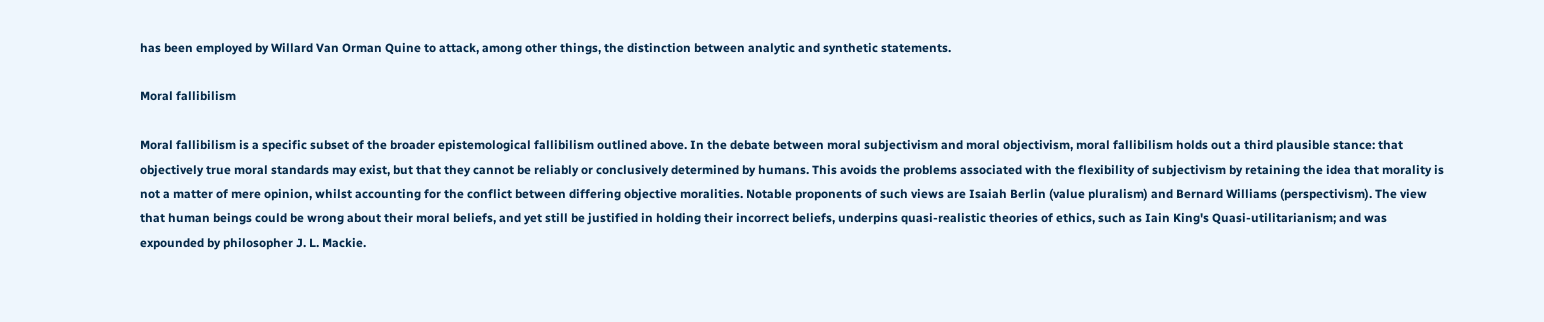has been employed by Willard Van Orman Quine to attack, among other things, the distinction between analytic and synthetic statements.

Moral fallibilism

Moral fallibilism is a specific subset of the broader epistemological fallibilism outlined above. In the debate between moral subjectivism and moral objectivism, moral fallibilism holds out a third plausible stance: that objectively true moral standards may exist, but that they cannot be reliably or conclusively determined by humans. This avoids the problems associated with the flexibility of subjectivism by retaining the idea that morality is not a matter of mere opinion, whilst accounting for the conflict between differing objective moralities. Notable proponents of such views are Isaiah Berlin (value pluralism) and Bernard Williams (perspectivism). The view that human beings could be wrong about their moral beliefs, and yet still be justified in holding their incorrect beliefs, underpins quasi-realistic theories of ethics, such as Iain King's Quasi-utilitarianism; and was expounded by philosopher J. L. Mackie.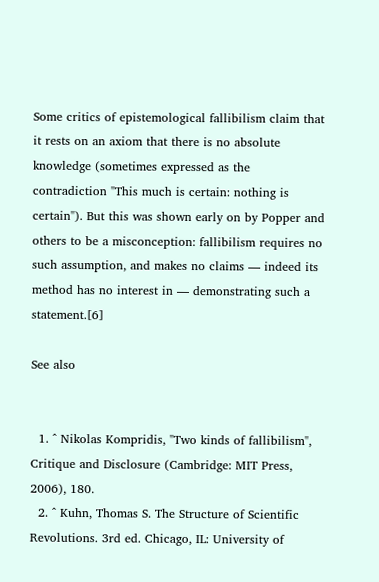Some critics of epistemological fallibilism claim that it rests on an axiom that there is no absolute knowledge (sometimes expressed as the contradiction "This much is certain: nothing is certain"). But this was shown early on by Popper and others to be a misconception: fallibilism requires no such assumption, and makes no claims — indeed its method has no interest in — demonstrating such a statement.[6]

See also


  1. ^ Nikolas Kompridis, "Two kinds of fallibilism", Critique and Disclosure (Cambridge: MIT Press, 2006), 180.
  2. ^ Kuhn, Thomas S. The Structure of Scientific Revolutions. 3rd ed. Chicago, IL: University of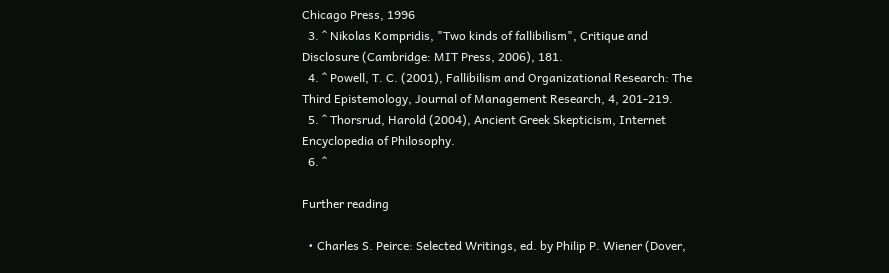Chicago Press, 1996
  3. ^ Nikolas Kompridis, "Two kinds of fallibilism", Critique and Disclosure (Cambridge: MIT Press, 2006), 181.
  4. ^ Powell, T. C. (2001), Fallibilism and Organizational Research: The Third Epistemology, Journal of Management Research, 4, 201-219.
  5. ^ Thorsrud, Harold (2004), Ancient Greek Skepticism, Internet Encyclopedia of Philosophy.
  6. ^

Further reading

  • Charles S. Peirce: Selected Writings, ed. by Philip P. Wiener (Dover,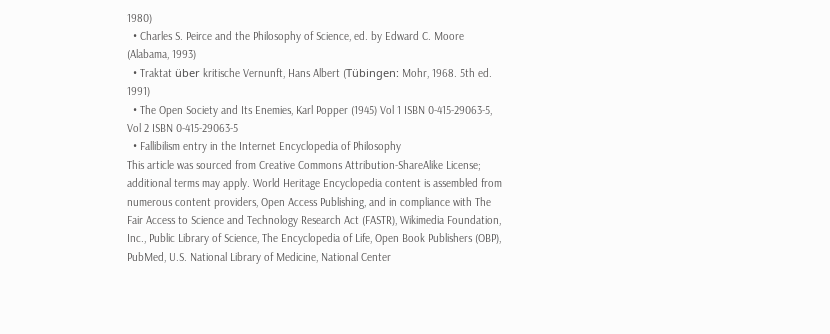1980)
  • Charles S. Peirce and the Philosophy of Science, ed. by Edward C. Moore (Alabama, 1993)
  • Traktat über kritische Vernunft, Hans Albert (Tübingen: Mohr, 1968. 5th ed. 1991)
  • The Open Society and Its Enemies, Karl Popper (1945) Vol 1 ISBN 0-415-29063-5, Vol 2 ISBN 0-415-29063-5
  • Fallibilism entry in the Internet Encyclopedia of Philosophy
This article was sourced from Creative Commons Attribution-ShareAlike License; additional terms may apply. World Heritage Encyclopedia content is assembled from numerous content providers, Open Access Publishing, and in compliance with The Fair Access to Science and Technology Research Act (FASTR), Wikimedia Foundation, Inc., Public Library of Science, The Encyclopedia of Life, Open Book Publishers (OBP), PubMed, U.S. National Library of Medicine, National Center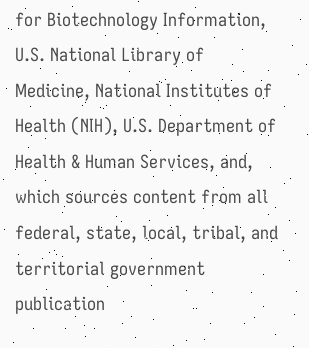for Biotechnology Information, U.S. National Library of Medicine, National Institutes of Health (NIH), U.S. Department of Health & Human Services, and, which sources content from all federal, state, local, tribal, and territorial government publication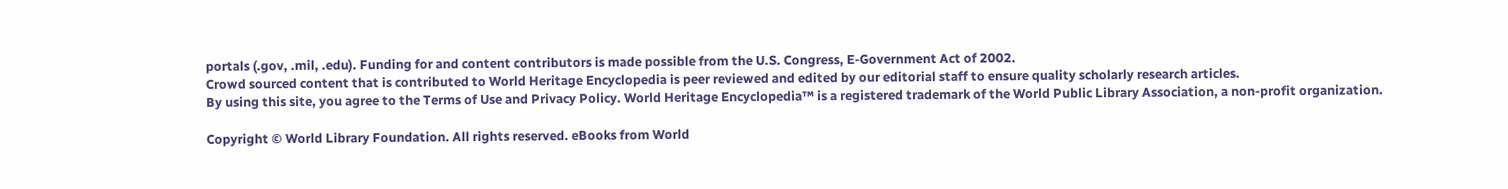portals (.gov, .mil, .edu). Funding for and content contributors is made possible from the U.S. Congress, E-Government Act of 2002.
Crowd sourced content that is contributed to World Heritage Encyclopedia is peer reviewed and edited by our editorial staff to ensure quality scholarly research articles.
By using this site, you agree to the Terms of Use and Privacy Policy. World Heritage Encyclopedia™ is a registered trademark of the World Public Library Association, a non-profit organization.

Copyright © World Library Foundation. All rights reserved. eBooks from World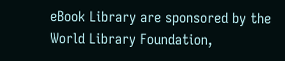eBook Library are sponsored by the World Library Foundation,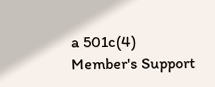a 501c(4) Member's Support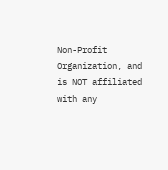Non-Profit Organization, and is NOT affiliated with any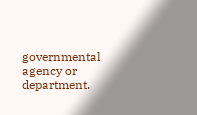governmental agency or department.